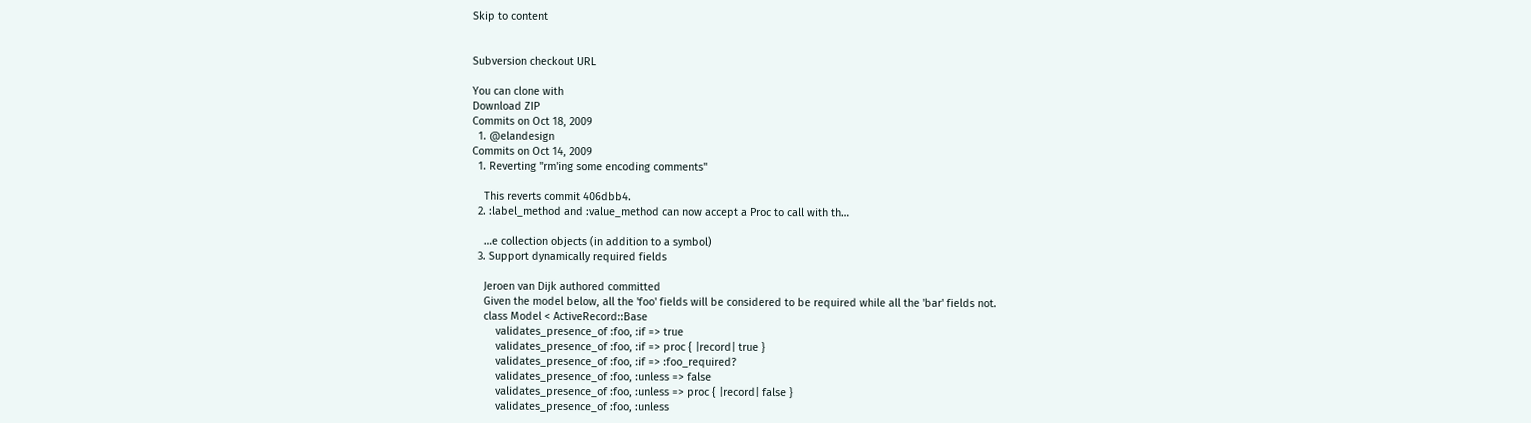Skip to content


Subversion checkout URL

You can clone with
Download ZIP
Commits on Oct 18, 2009
  1. @elandesign
Commits on Oct 14, 2009
  1. Reverting "rm'ing some encoding comments"

    This reverts commit 406dbb4.
  2. :label_method and :value_method can now accept a Proc to call with th…

    …e collection objects (in addition to a symbol)
  3. Support dynamically required fields

    Jeroen van Dijk authored committed
    Given the model below, all the 'foo' fields will be considered to be required while all the 'bar' fields not.
    class Model < ActiveRecord::Base
        validates_presence_of :foo, :if => true
        validates_presence_of :foo, :if => proc { |record| true }
        validates_presence_of :foo, :if => :foo_required?
        validates_presence_of :foo, :unless => false
        validates_presence_of :foo, :unless => proc { |record| false }
        validates_presence_of :foo, :unless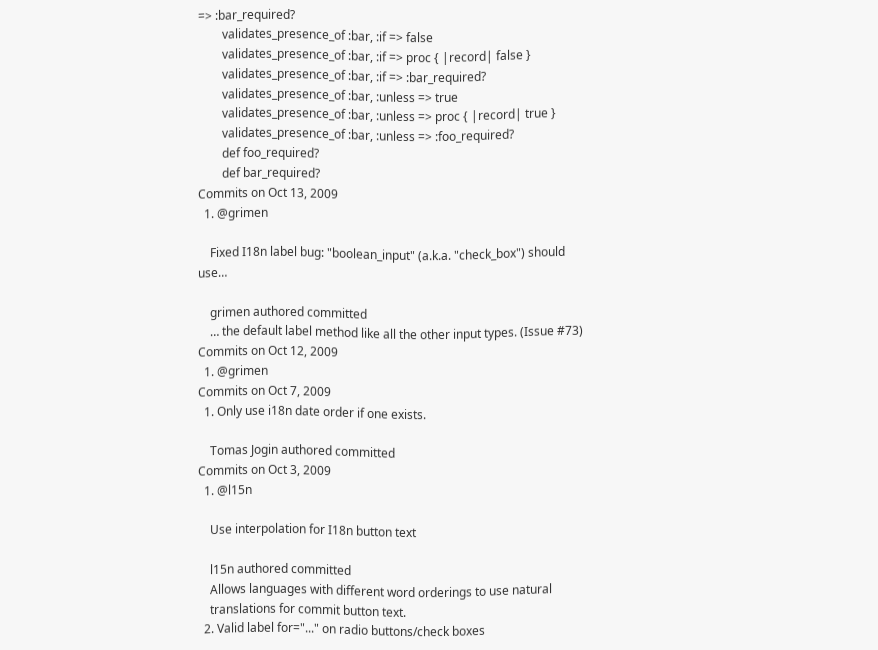=> :bar_required?
        validates_presence_of :bar, :if => false
        validates_presence_of :bar, :if => proc { |record| false }
        validates_presence_of :bar, :if => :bar_required?
        validates_presence_of :bar, :unless => true
        validates_presence_of :bar, :unless => proc { |record| true }
        validates_presence_of :bar, :unless => :foo_required?
        def foo_required?
        def bar_required?
Commits on Oct 13, 2009
  1. @grimen

    Fixed I18n label bug: "boolean_input" (a.k.a. "check_box") should use…

    grimen authored committed
    … the default label method like all the other input types. (Issue #73)
Commits on Oct 12, 2009
  1. @grimen
Commits on Oct 7, 2009
  1. Only use i18n date order if one exists.

    Tomas Jogin authored committed
Commits on Oct 3, 2009
  1. @l15n

    Use interpolation for I18n button text

    l15n authored committed
    Allows languages with different word orderings to use natural
    translations for commit button text.
  2. Valid label for="..." on radio buttons/check boxes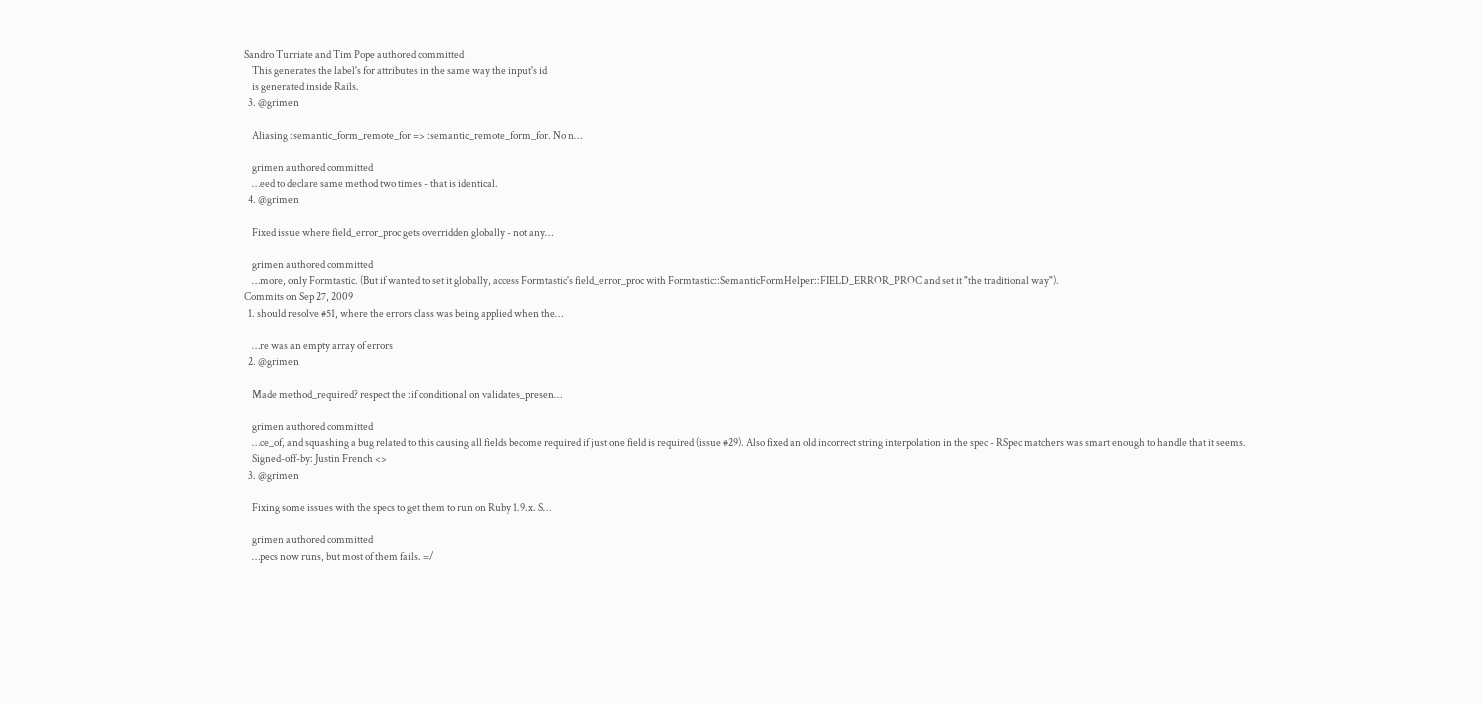Sandro Turriate and Tim Pope authored committed
    This generates the label's for attributes in the same way the input's id
    is generated inside Rails.
  3. @grimen

    Aliasing :semantic_form_remote_for => :semantic_remote_form_for. No n…

    grimen authored committed
    …eed to declare same method two times - that is identical.
  4. @grimen

    Fixed issue where field_error_proc gets overridden globally - not any…

    grimen authored committed
    …more, only Formtastic. (But if wanted to set it globally, access Formtastic's field_error_proc with Formtastic::SemanticFormHelper::FIELD_ERROR_PROC and set it "the traditional way").
Commits on Sep 27, 2009
  1. should resolve #51, where the errors class was being applied when the…

    …re was an empty array of errors
  2. @grimen

    Made method_required? respect the :if conditional on validates_presen…

    grimen authored committed
    …ce_of, and squashing a bug related to this causing all fields become required if just one field is required (issue #29). Also fixed an old incorrect string interpolation in the spec - RSpec matchers was smart enough to handle that it seems.
    Signed-off-by: Justin French <>
  3. @grimen

    Fixing some issues with the specs to get them to run on Ruby 1.9.x. S…

    grimen authored committed
    …pecs now runs, but most of them fails. =/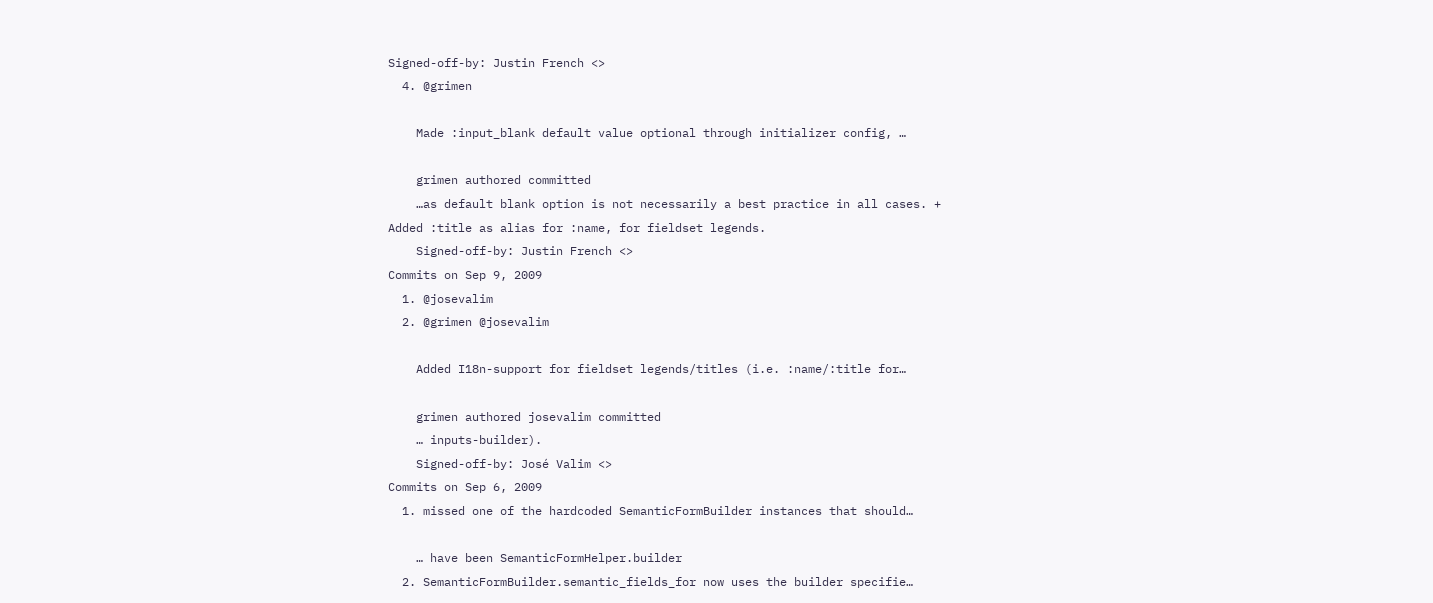Signed-off-by: Justin French <>
  4. @grimen

    Made :input_blank default value optional through initializer config, …

    grimen authored committed
    …as default blank option is not necessarily a best practice in all cases. + Added :title as alias for :name, for fieldset legends.
    Signed-off-by: Justin French <>
Commits on Sep 9, 2009
  1. @josevalim
  2. @grimen @josevalim

    Added I18n-support for fieldset legends/titles (i.e. :name/:title for…

    grimen authored josevalim committed
    … inputs-builder).
    Signed-off-by: José Valim <>
Commits on Sep 6, 2009
  1. missed one of the hardcoded SemanticFormBuilder instances that should…

    … have been SemanticFormHelper.builder
  2. SemanticFormBuilder.semantic_fields_for now uses the builder specifie…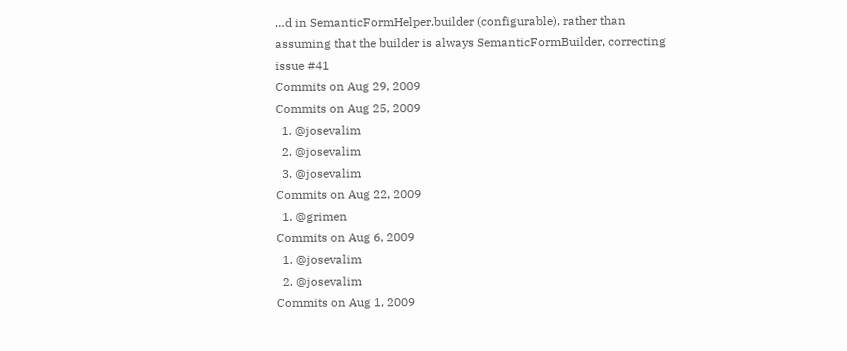…d in SemanticFormHelper.builder (configurable), rather than assuming that the builder is always SemanticFormBuilder, correcting issue #41
Commits on Aug 29, 2009
Commits on Aug 25, 2009
  1. @josevalim
  2. @josevalim
  3. @josevalim
Commits on Aug 22, 2009
  1. @grimen
Commits on Aug 6, 2009
  1. @josevalim
  2. @josevalim
Commits on Aug 1, 2009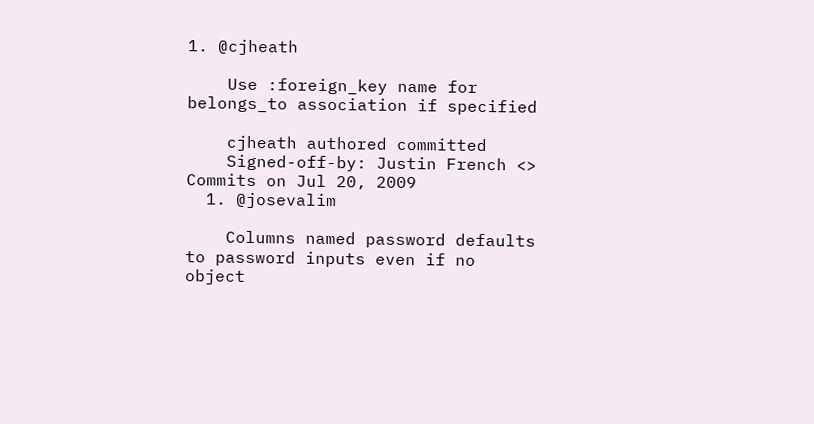1. @cjheath

    Use :foreign_key name for belongs_to association if specified

    cjheath authored committed
    Signed-off-by: Justin French <>
Commits on Jul 20, 2009
  1. @josevalim

    Columns named password defaults to password inputs even if no object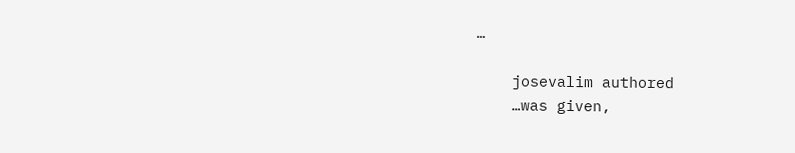…

    josevalim authored
    …was given,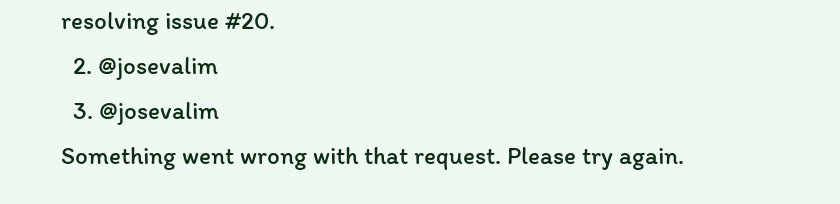resolving issue #20.
  2. @josevalim
  3. @josevalim
Something went wrong with that request. Please try again.